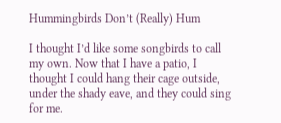Hummingbirds Don’t (Really) Hum

I thought I’d like some songbirds to call my own. Now that I have a patio, I thought I could hang their cage outside, under the shady eave, and they could sing for me.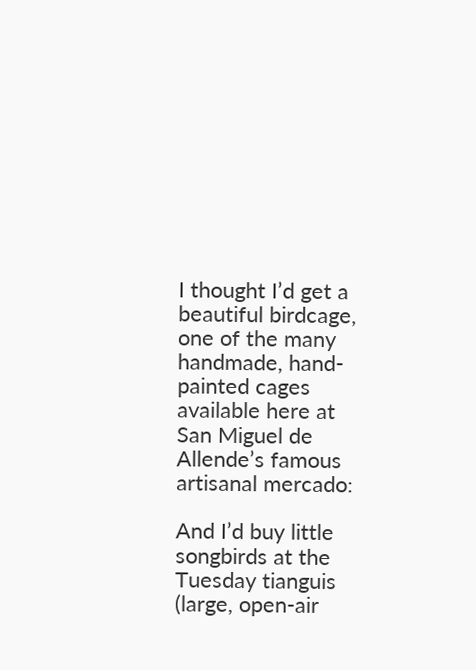I thought I’d get a beautiful birdcage, one of the many handmade, hand-painted cages available here at San Miguel de Allende’s famous artisanal mercado:

And I’d buy little songbirds at the Tuesday tianguis (large, open-air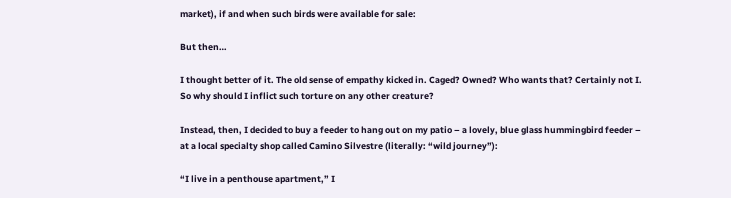market), if and when such birds were available for sale:

But then…

I thought better of it. The old sense of empathy kicked in. Caged? Owned? Who wants that? Certainly not I. So why should I inflict such torture on any other creature?

Instead, then, I decided to buy a feeder to hang out on my patio – a lovely, blue glass hummingbird feeder – at a local specialty shop called Camino Silvestre (literally: “wild journey”):

“I live in a penthouse apartment,” I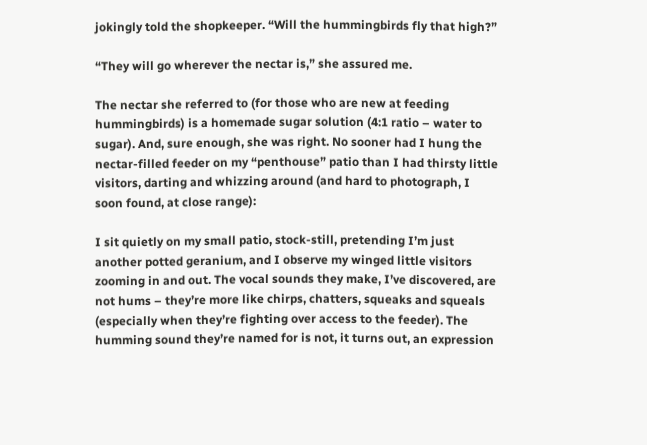jokingly told the shopkeeper. “Will the hummingbirds fly that high?”

“They will go wherever the nectar is,” she assured me.

The nectar she referred to (for those who are new at feeding hummingbirds) is a homemade sugar solution (4:1 ratio – water to sugar). And, sure enough, she was right. No sooner had I hung the nectar-filled feeder on my “penthouse” patio than I had thirsty little visitors, darting and whizzing around (and hard to photograph, I soon found, at close range):

I sit quietly on my small patio, stock-still, pretending I’m just another potted geranium, and I observe my winged little visitors zooming in and out. The vocal sounds they make, I’ve discovered, are not hums – they’re more like chirps, chatters, squeaks and squeals (especially when they’re fighting over access to the feeder). The humming sound they’re named for is not, it turns out, an expression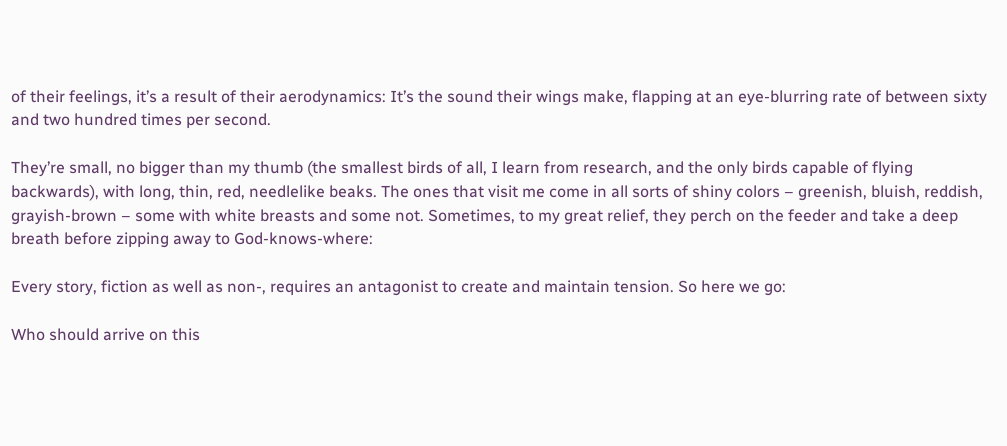of their feelings, it’s a result of their aerodynamics: It’s the sound their wings make, flapping at an eye-blurring rate of between sixty and two hundred times per second.

They’re small, no bigger than my thumb (the smallest birds of all, I learn from research, and the only birds capable of flying backwards), with long, thin, red, needlelike beaks. The ones that visit me come in all sorts of shiny colors – greenish, bluish, reddish, grayish-brown – some with white breasts and some not. Sometimes, to my great relief, they perch on the feeder and take a deep breath before zipping away to God-knows-where:

Every story, fiction as well as non-, requires an antagonist to create and maintain tension. So here we go:

Who should arrive on this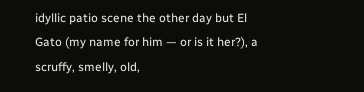idyllic patio scene the other day but El Gato (my name for him — or is it her?), a scruffy, smelly, old,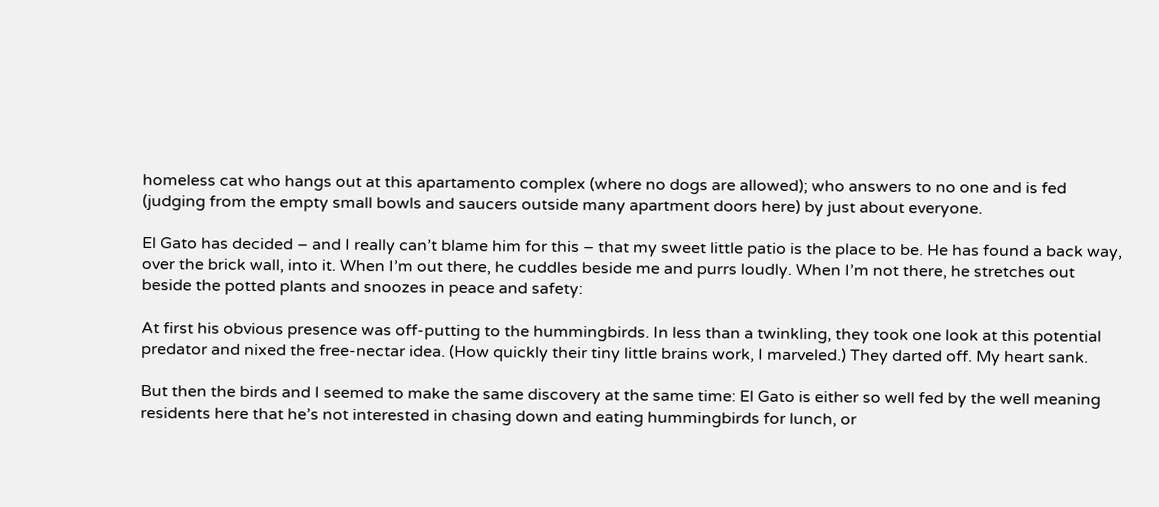homeless cat who hangs out at this apartamento complex (where no dogs are allowed); who answers to no one and is fed (judging from the empty small bowls and saucers outside many apartment doors here) by just about everyone.

El Gato has decided – and I really can’t blame him for this – that my sweet little patio is the place to be. He has found a back way, over the brick wall, into it. When I’m out there, he cuddles beside me and purrs loudly. When I’m not there, he stretches out beside the potted plants and snoozes in peace and safety:

At first his obvious presence was off-putting to the hummingbirds. In less than a twinkling, they took one look at this potential predator and nixed the free-nectar idea. (How quickly their tiny little brains work, I marveled.) They darted off. My heart sank.

But then the birds and I seemed to make the same discovery at the same time: El Gato is either so well fed by the well meaning residents here that he’s not interested in chasing down and eating hummingbirds for lunch, or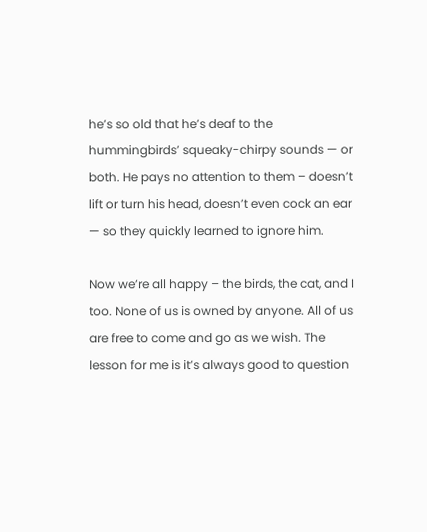he’s so old that he’s deaf to the hummingbirds’ squeaky-chirpy sounds — or both. He pays no attention to them – doesn’t lift or turn his head, doesn’t even cock an ear — so they quickly learned to ignore him.

Now we’re all happy – the birds, the cat, and I too. None of us is owned by anyone. All of us are free to come and go as we wish. The lesson for me is it’s always good to question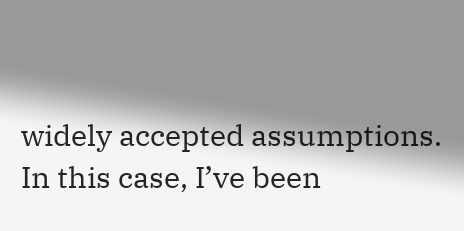widely accepted assumptions. In this case, I’ve been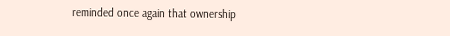reminded once again that ownership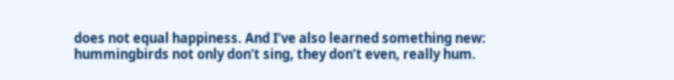does not equal happiness. And I’ve also learned something new: hummingbirds not only don’t sing, they don’t even, really hum.